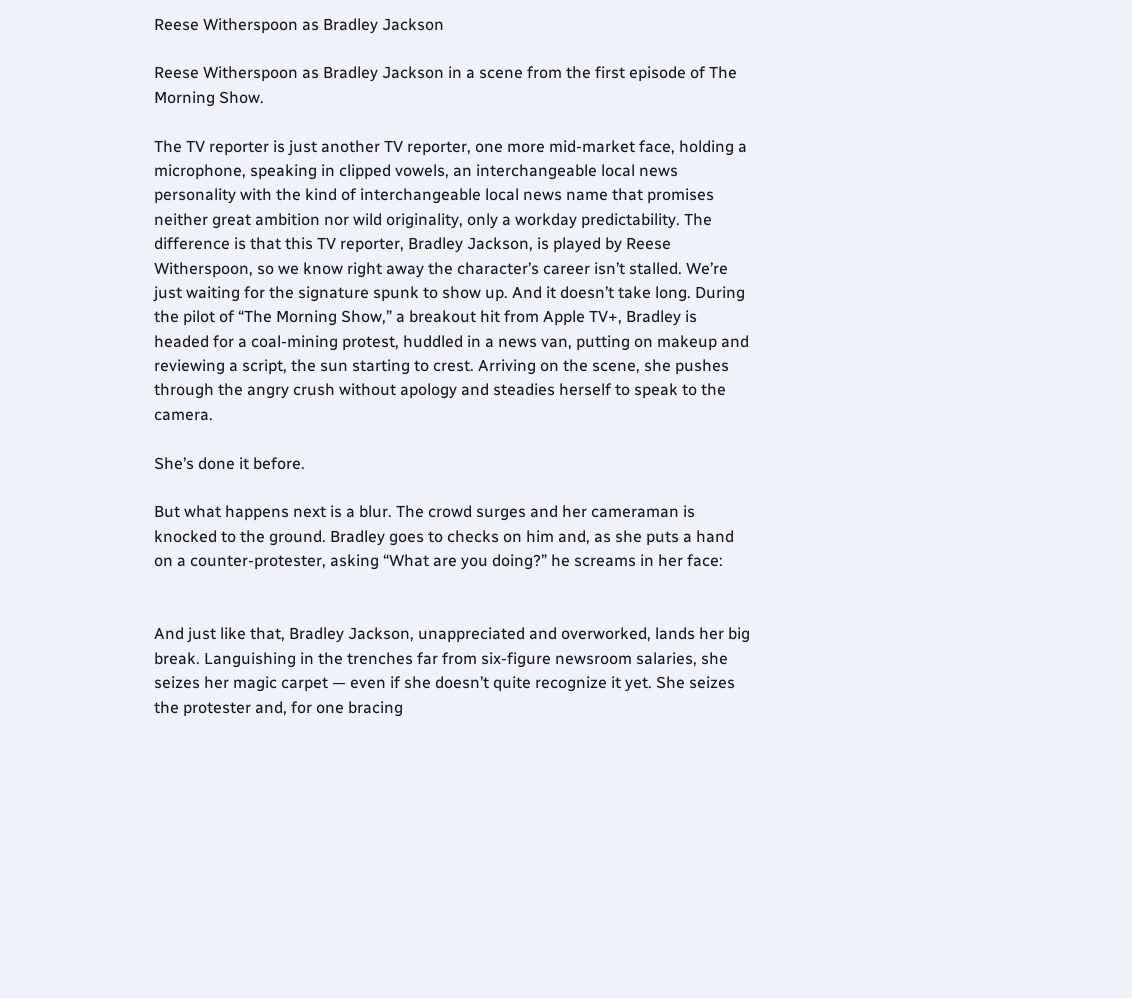Reese Witherspoon as Bradley Jackson

Reese Witherspoon as Bradley Jackson in a scene from the first episode of The Morning Show.

The TV reporter is just another TV reporter, one more mid-market face, holding a microphone, speaking in clipped vowels, an interchangeable local news personality with the kind of interchangeable local news name that promises neither great ambition nor wild originality, only a workday predictability. The difference is that this TV reporter, Bradley Jackson, is played by Reese Witherspoon, so we know right away the character’s career isn’t stalled. We’re just waiting for the signature spunk to show up. And it doesn’t take long. During the pilot of “The Morning Show,” a breakout hit from Apple TV+, Bradley is headed for a coal-mining protest, huddled in a news van, putting on makeup and reviewing a script, the sun starting to crest. Arriving on the scene, she pushes through the angry crush without apology and steadies herself to speak to the camera.

She’s done it before.

But what happens next is a blur. The crowd surges and her cameraman is knocked to the ground. Bradley goes to checks on him and, as she puts a hand on a counter-protester, asking “What are you doing?” he screams in her face:


And just like that, Bradley Jackson, unappreciated and overworked, lands her big break. Languishing in the trenches far from six-figure newsroom salaries, she seizes her magic carpet — even if she doesn’t quite recognize it yet. She seizes the protester and, for one bracing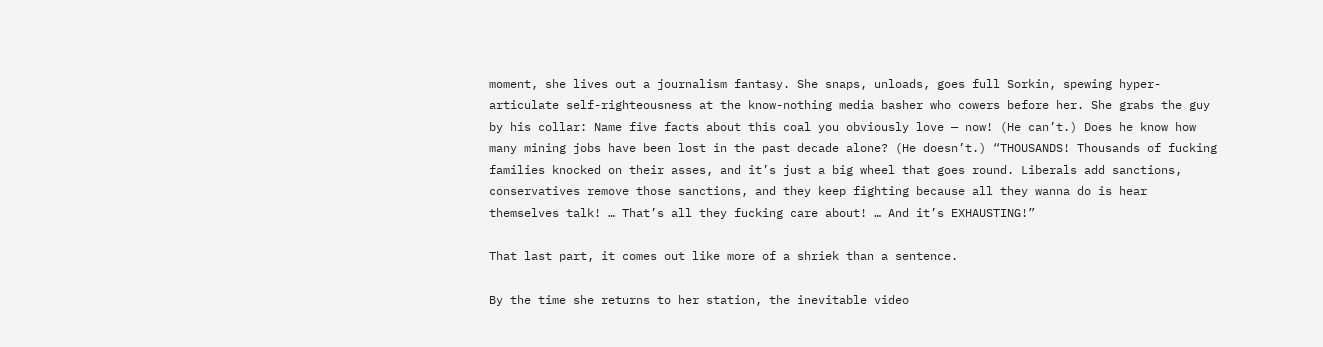moment, she lives out a journalism fantasy. She snaps, unloads, goes full Sorkin, spewing hyper-articulate self-righteousness at the know-nothing media basher who cowers before her. She grabs the guy by his collar: Name five facts about this coal you obviously love — now! (He can’t.) Does he know how many mining jobs have been lost in the past decade alone? (He doesn’t.) “THOUSANDS! Thousands of fucking families knocked on their asses, and it’s just a big wheel that goes round. Liberals add sanctions, conservatives remove those sanctions, and they keep fighting because all they wanna do is hear themselves talk! … That’s all they fucking care about! … And it’s EXHAUSTING!”

That last part, it comes out like more of a shriek than a sentence.

By the time she returns to her station, the inevitable video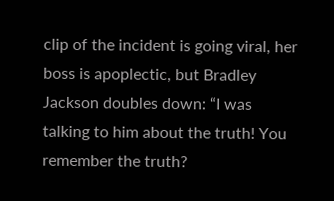clip of the incident is going viral, her boss is apoplectic, but Bradley Jackson doubles down: “I was talking to him about the truth! You remember the truth?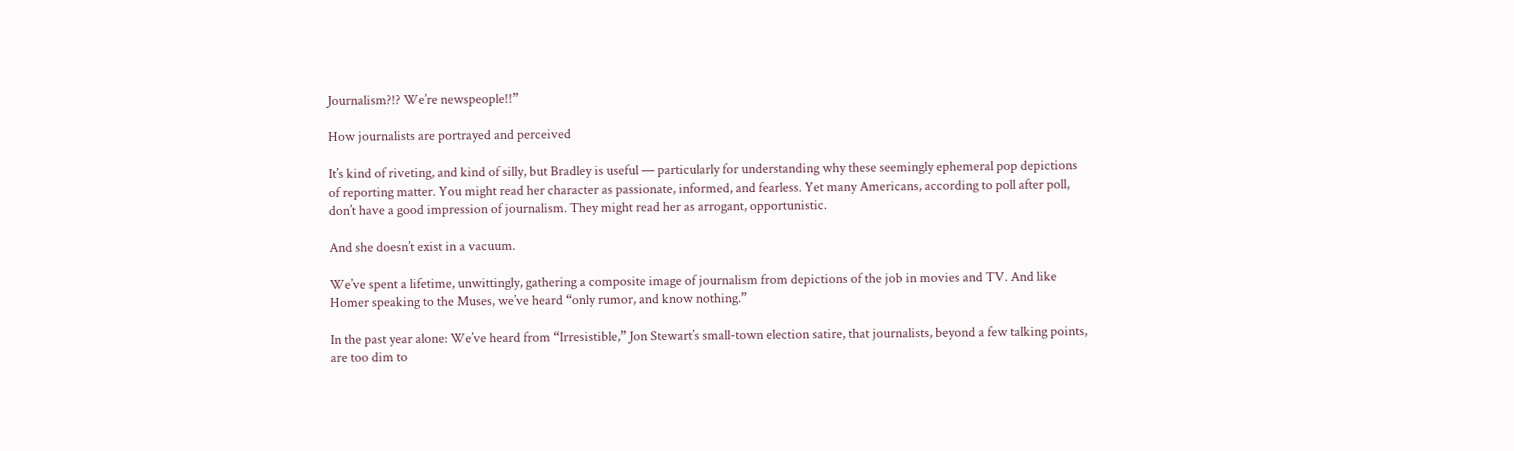Journalism?!? We’re newspeople!!”

How journalists are portrayed and perceived

It’s kind of riveting, and kind of silly, but Bradley is useful — particularly for understanding why these seemingly ephemeral pop depictions of reporting matter. You might read her character as passionate, informed, and fearless. Yet many Americans, according to poll after poll, don’t have a good impression of journalism. They might read her as arrogant, opportunistic.

And she doesn’t exist in a vacuum.

We’ve spent a lifetime, unwittingly, gathering a composite image of journalism from depictions of the job in movies and TV. And like Homer speaking to the Muses, we’ve heard “only rumor, and know nothing.”

In the past year alone: We’ve heard from “Irresistible,” Jon Stewart’s small-town election satire, that journalists, beyond a few talking points, are too dim to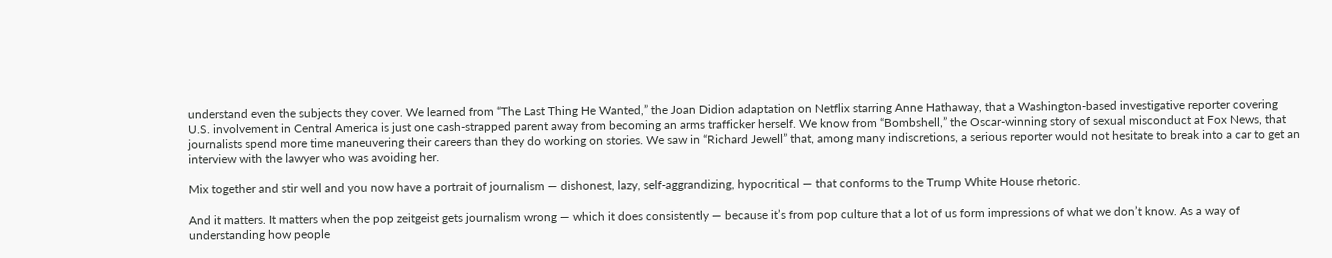understand even the subjects they cover. We learned from “The Last Thing He Wanted,” the Joan Didion adaptation on Netflix starring Anne Hathaway, that a Washington-based investigative reporter covering U.S. involvement in Central America is just one cash-strapped parent away from becoming an arms trafficker herself. We know from “Bombshell,” the Oscar-winning story of sexual misconduct at Fox News, that journalists spend more time maneuvering their careers than they do working on stories. We saw in “Richard Jewell” that, among many indiscretions, a serious reporter would not hesitate to break into a car to get an interview with the lawyer who was avoiding her.

Mix together and stir well and you now have a portrait of journalism — dishonest, lazy, self-aggrandizing, hypocritical — that conforms to the Trump White House rhetoric.

And it matters. It matters when the pop zeitgeist gets journalism wrong — which it does consistently — because it’s from pop culture that a lot of us form impressions of what we don’t know. As a way of understanding how people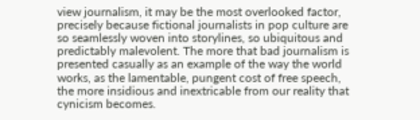view journalism, it may be the most overlooked factor, precisely because fictional journalists in pop culture are so seamlessly woven into storylines, so ubiquitous and predictably malevolent. The more that bad journalism is presented casually as an example of the way the world works, as the lamentable, pungent cost of free speech, the more insidious and inextricable from our reality that cynicism becomes.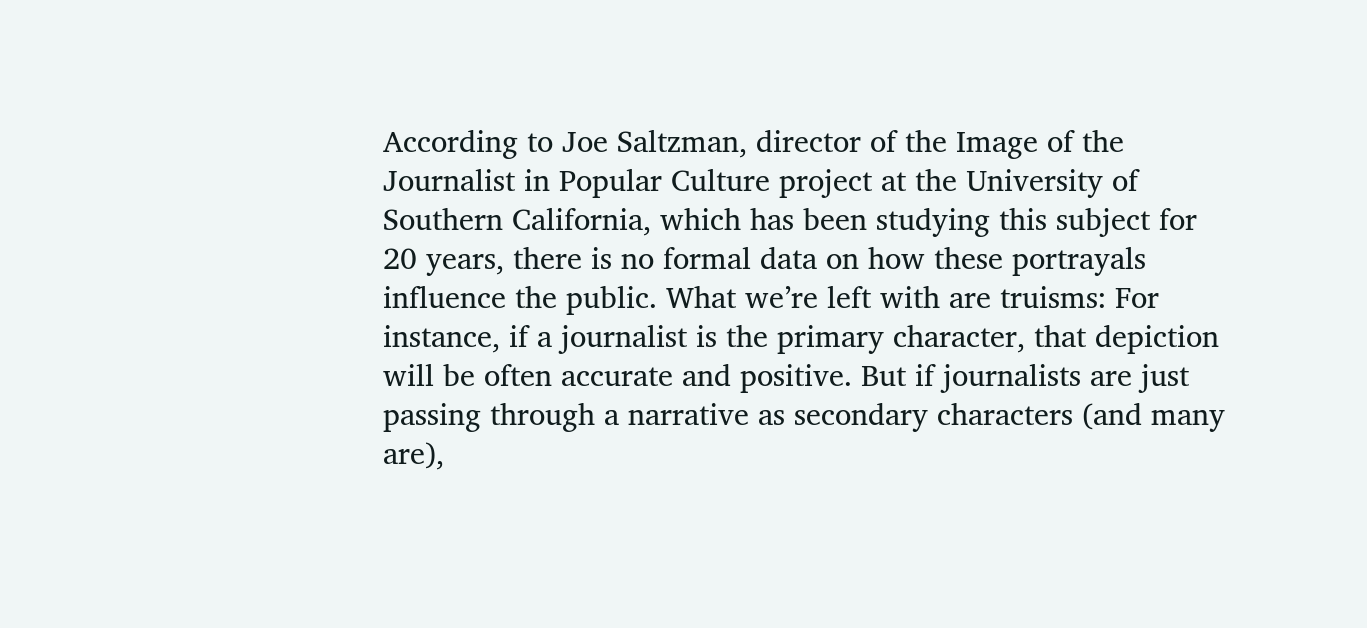According to Joe Saltzman, director of the Image of the Journalist in Popular Culture project at the University of Southern California, which has been studying this subject for 20 years, there is no formal data on how these portrayals influence the public. What we’re left with are truisms: For instance, if a journalist is the primary character, that depiction will be often accurate and positive. But if journalists are just passing through a narrative as secondary characters (and many are),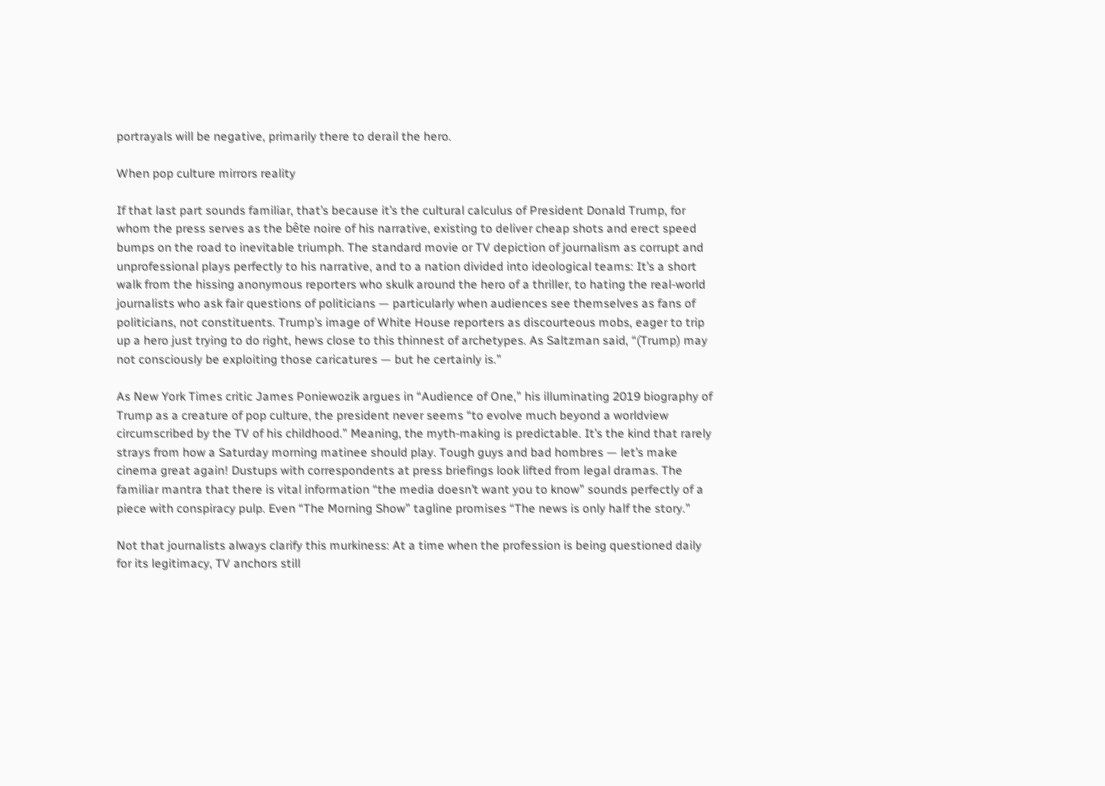portrayals will be negative, primarily there to derail the hero.

When pop culture mirrors reality

If that last part sounds familiar, that’s because it’s the cultural calculus of President Donald Trump, for whom the press serves as the bête noire of his narrative, existing to deliver cheap shots and erect speed bumps on the road to inevitable triumph. The standard movie or TV depiction of journalism as corrupt and unprofessional plays perfectly to his narrative, and to a nation divided into ideological teams: It’s a short walk from the hissing anonymous reporters who skulk around the hero of a thriller, to hating the real-world journalists who ask fair questions of politicians — particularly when audiences see themselves as fans of politicians, not constituents. Trump’s image of White House reporters as discourteous mobs, eager to trip up a hero just trying to do right, hews close to this thinnest of archetypes. As Saltzman said, “(Trump) may not consciously be exploiting those caricatures — but he certainly is.”

As New York Times critic James Poniewozik argues in “Audience of One,” his illuminating 2019 biography of Trump as a creature of pop culture, the president never seems “to evolve much beyond a worldview circumscribed by the TV of his childhood.” Meaning, the myth-making is predictable. It’s the kind that rarely strays from how a Saturday morning matinee should play. Tough guys and bad hombres — let’s make cinema great again! Dustups with correspondents at press briefings look lifted from legal dramas. The familiar mantra that there is vital information “the media doesn’t want you to know” sounds perfectly of a piece with conspiracy pulp. Even “The Morning Show” tagline promises “The news is only half the story.”

Not that journalists always clarify this murkiness: At a time when the profession is being questioned daily for its legitimacy, TV anchors still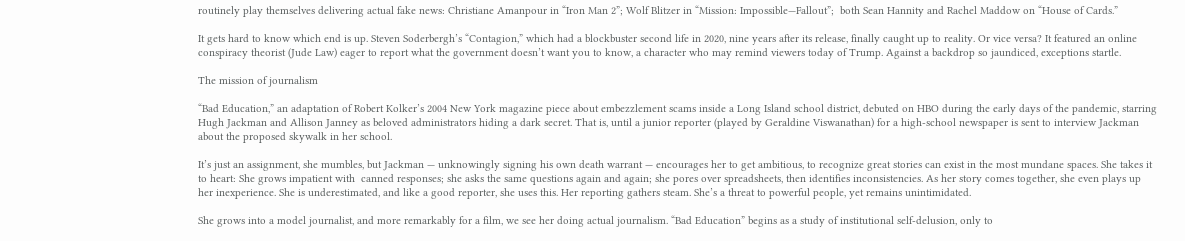routinely play themselves delivering actual fake news: Christiane Amanpour in “Iron Man 2”; Wolf Blitzer in “Mission: Impossible—Fallout”;  both Sean Hannity and Rachel Maddow on “House of Cards.”

It gets hard to know which end is up. Steven Soderbergh’s “Contagion,” which had a blockbuster second life in 2020, nine years after its release, finally caught up to reality. Or vice versa? It featured an online conspiracy theorist (Jude Law) eager to report what the government doesn’t want you to know, a character who may remind viewers today of Trump. Against a backdrop so jaundiced, exceptions startle.

The mission of journalism

“Bad Education,” an adaptation of Robert Kolker’s 2004 New York magazine piece about embezzlement scams inside a Long Island school district, debuted on HBO during the early days of the pandemic, starring Hugh Jackman and Allison Janney as beloved administrators hiding a dark secret. That is, until a junior reporter (played by Geraldine Viswanathan) for a high-school newspaper is sent to interview Jackman about the proposed skywalk in her school.

It’s just an assignment, she mumbles, but Jackman — unknowingly signing his own death warrant — encourages her to get ambitious, to recognize great stories can exist in the most mundane spaces. She takes it to heart: She grows impatient with  canned responses; she asks the same questions again and again; she pores over spreadsheets, then identifies inconsistencies. As her story comes together, she even plays up her inexperience. She is underestimated, and like a good reporter, she uses this. Her reporting gathers steam. She’s a threat to powerful people, yet remains unintimidated.

She grows into a model journalist, and more remarkably for a film, we see her doing actual journalism. “Bad Education” begins as a study of institutional self-delusion, only to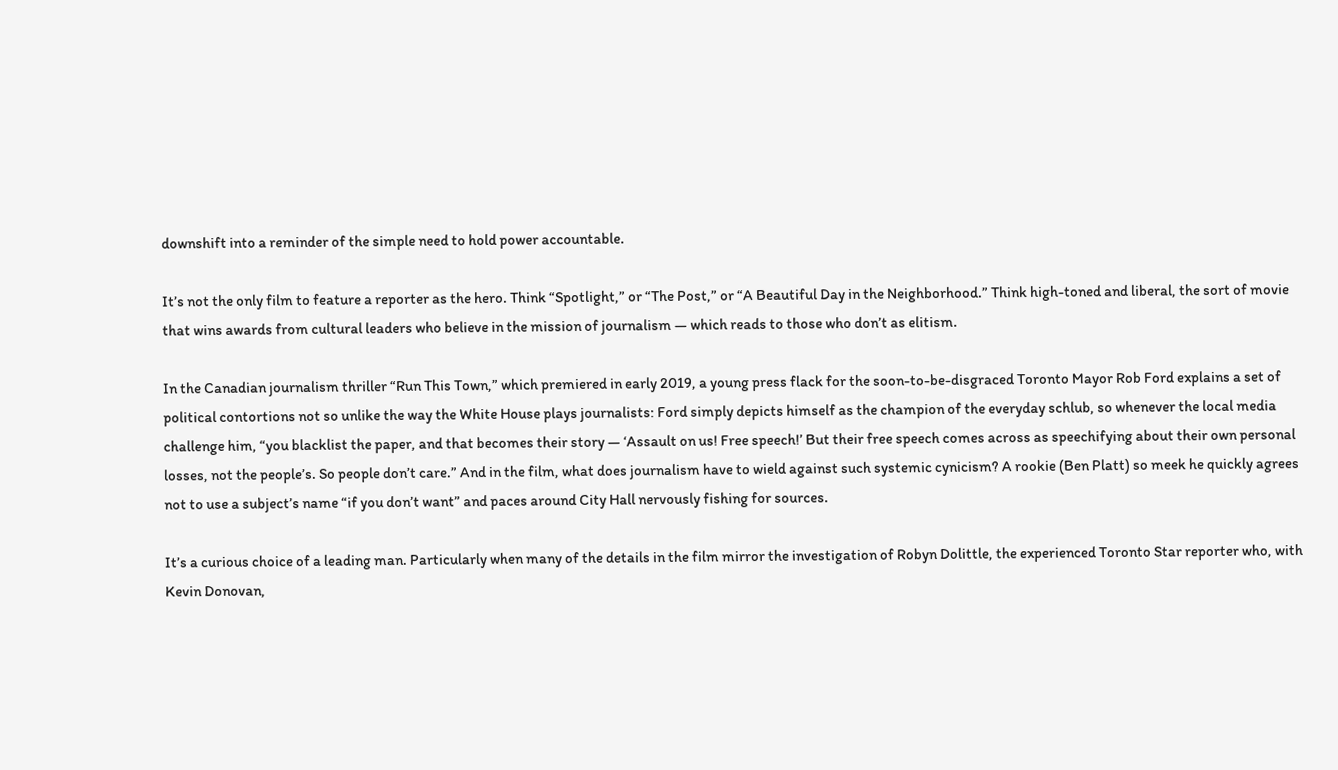downshift into a reminder of the simple need to hold power accountable.

It’s not the only film to feature a reporter as the hero. Think “Spotlight,” or “The Post,” or “A Beautiful Day in the Neighborhood.” Think high-toned and liberal, the sort of movie that wins awards from cultural leaders who believe in the mission of journalism — which reads to those who don’t as elitism.

In the Canadian journalism thriller “Run This Town,” which premiered in early 2019, a young press flack for the soon-to-be-disgraced Toronto Mayor Rob Ford explains a set of political contortions not so unlike the way the White House plays journalists: Ford simply depicts himself as the champion of the everyday schlub, so whenever the local media challenge him, “you blacklist the paper, and that becomes their story — ‘Assault on us! Free speech!’ But their free speech comes across as speechifying about their own personal losses, not the people’s. So people don’t care.” And in the film, what does journalism have to wield against such systemic cynicism? A rookie (Ben Platt) so meek he quickly agrees not to use a subject’s name “if you don’t want” and paces around City Hall nervously fishing for sources.

It’s a curious choice of a leading man. Particularly when many of the details in the film mirror the investigation of Robyn Dolittle, the experienced Toronto Star reporter who, with Kevin Donovan,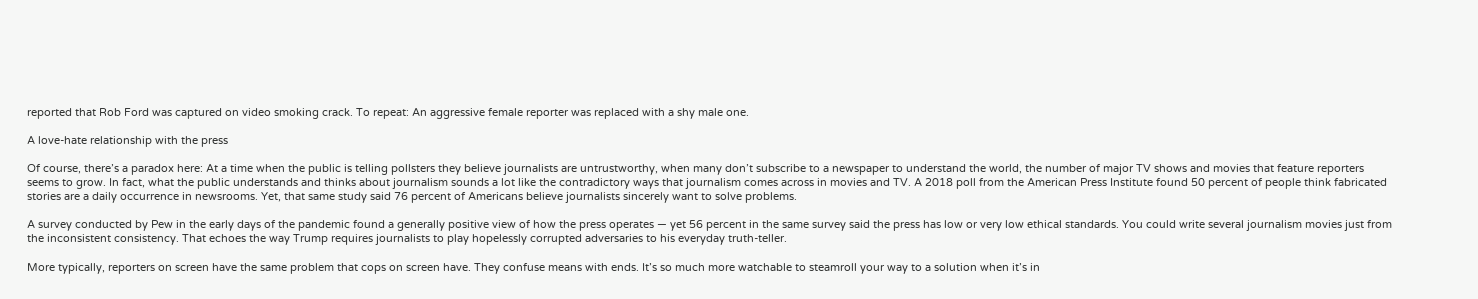reported that Rob Ford was captured on video smoking crack. To repeat: An aggressive female reporter was replaced with a shy male one.

A love-hate relationship with the press

Of course, there’s a paradox here: At a time when the public is telling pollsters they believe journalists are untrustworthy, when many don’t subscribe to a newspaper to understand the world, the number of major TV shows and movies that feature reporters seems to grow. In fact, what the public understands and thinks about journalism sounds a lot like the contradictory ways that journalism comes across in movies and TV. A 2018 poll from the American Press Institute found 50 percent of people think fabricated stories are a daily occurrence in newsrooms. Yet, that same study said 76 percent of Americans believe journalists sincerely want to solve problems.

A survey conducted by Pew in the early days of the pandemic found a generally positive view of how the press operates — yet 56 percent in the same survey said the press has low or very low ethical standards. You could write several journalism movies just from the inconsistent consistency. That echoes the way Trump requires journalists to play hopelessly corrupted adversaries to his everyday truth-teller.

More typically, reporters on screen have the same problem that cops on screen have. They confuse means with ends. It’s so much more watchable to steamroll your way to a solution when it’s in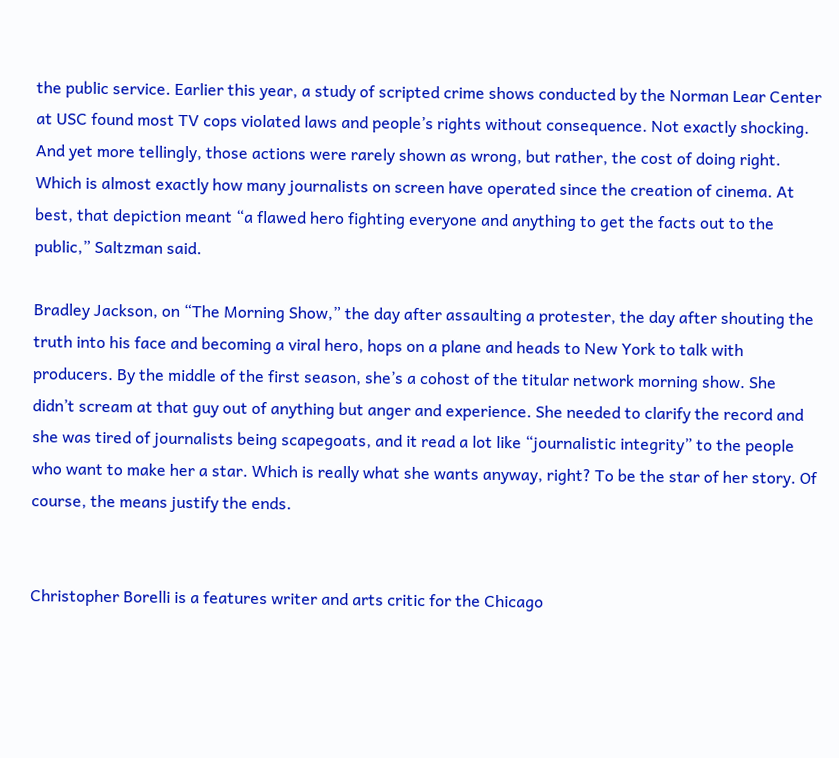the public service. Earlier this year, a study of scripted crime shows conducted by the Norman Lear Center at USC found most TV cops violated laws and people’s rights without consequence. Not exactly shocking. And yet more tellingly, those actions were rarely shown as wrong, but rather, the cost of doing right. Which is almost exactly how many journalists on screen have operated since the creation of cinema. At best, that depiction meant “a flawed hero fighting everyone and anything to get the facts out to the public,” Saltzman said.

Bradley Jackson, on “The Morning Show,” the day after assaulting a protester, the day after shouting the truth into his face and becoming a viral hero, hops on a plane and heads to New York to talk with producers. By the middle of the first season, she’s a cohost of the titular network morning show. She didn’t scream at that guy out of anything but anger and experience. She needed to clarify the record and she was tired of journalists being scapegoats, and it read a lot like “journalistic integrity” to the people who want to make her a star. Which is really what she wants anyway, right? To be the star of her story. Of course, the means justify the ends.


Christopher Borelli is a features writer and arts critic for the Chicago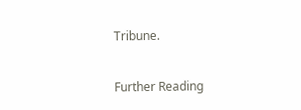Tribune.

Further Reading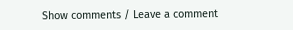Show comments / Leave a comment